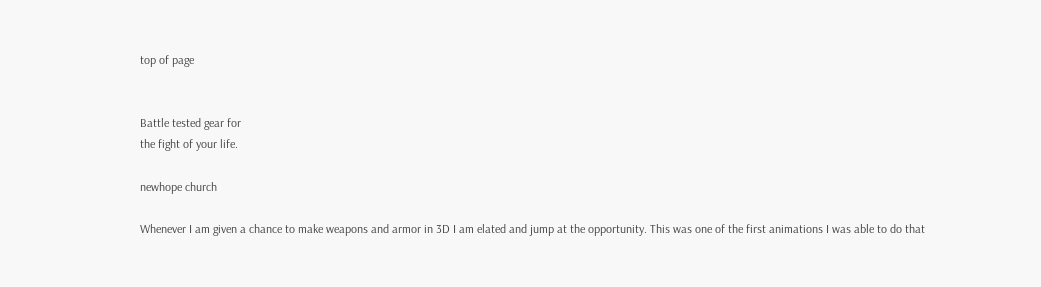top of page


Battle tested gear for
the fight of your life.

newhope church

Whenever I am given a chance to make weapons and armor in 3D I am elated and jump at the opportunity. This was one of the first animations I was able to do that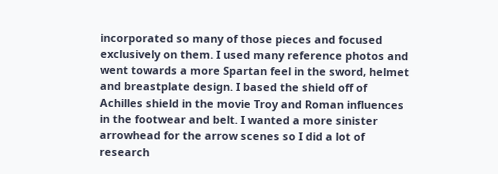incorporated so many of those pieces and focused exclusively on them. I used many reference photos and went towards a more Spartan feel in the sword, helmet and breastplate design. I based the shield off of Achilles shield in the movie Troy and Roman influences in the footwear and belt. I wanted a more sinister arrowhead for the arrow scenes so I did a lot of research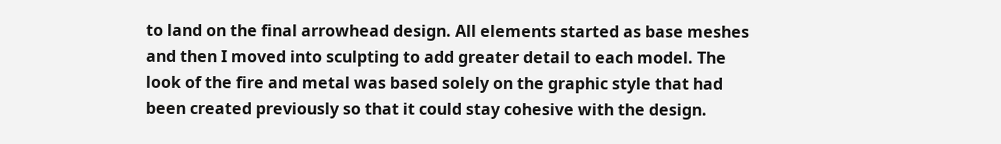to land on the final arrowhead design. All elements started as base meshes and then I moved into sculpting to add greater detail to each model. The look of the fire and metal was based solely on the graphic style that had been created previously so that it could stay cohesive with the design.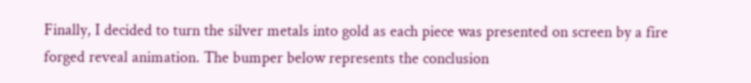Finally, I decided to turn the silver metals into gold as each piece was presented on screen by a fire forged reveal animation. The bumper below represents the conclusion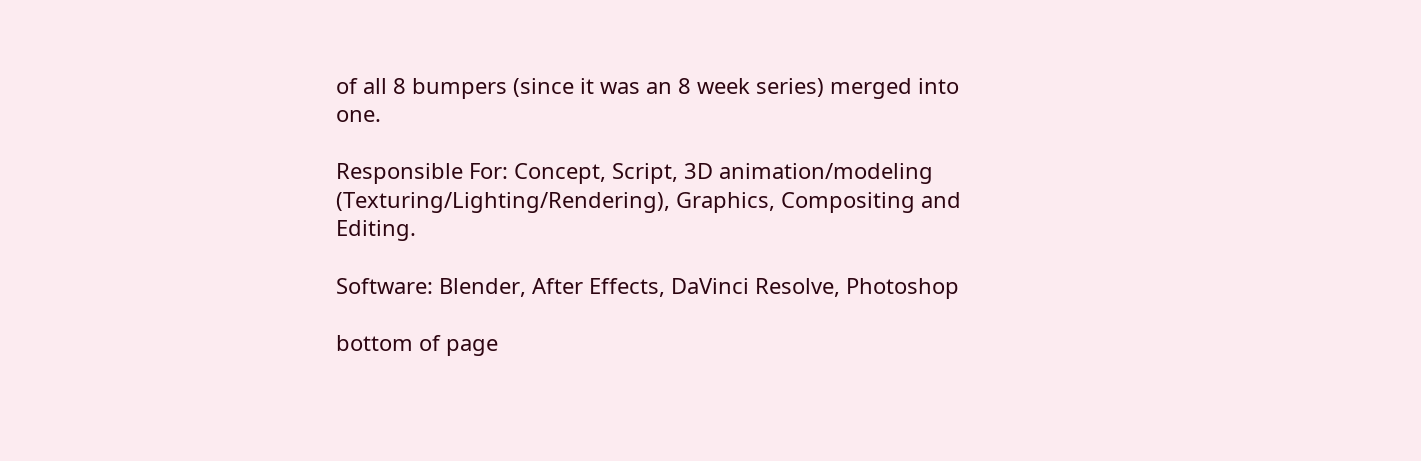of all 8 bumpers (since it was an 8 week series) merged into one.

Responsible For: Concept, Script, 3D animation/modeling (Texturing/Lighting/Rendering), Graphics, Compositing and Editing.

Software: Blender, After Effects, DaVinci Resolve, Photoshop

bottom of page